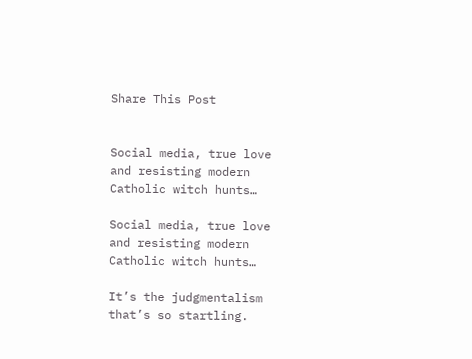Share This Post


Social media, true love and resisting modern Catholic witch hunts…

Social media, true love and resisting modern Catholic witch hunts…

It’s the judgmentalism that’s so startling.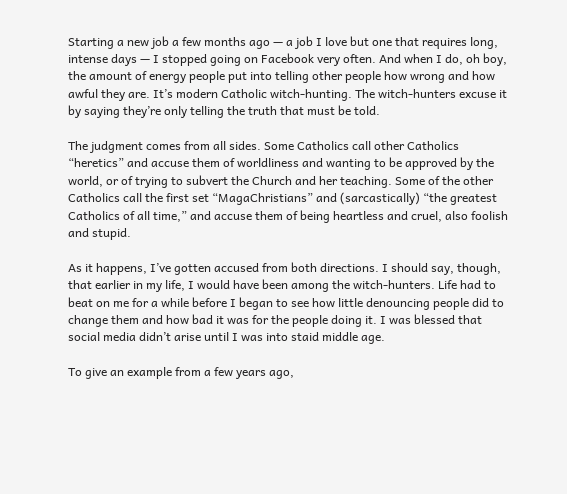Starting a new job a few months ago — a job I love but one that requires long, intense days — I stopped going on Facebook very often. And when I do, oh boy, the amount of energy people put into telling other people how wrong and how awful they are. It’s modern Catholic witch-hunting. The witch-hunters excuse it by saying they’re only telling the truth that must be told.

The judgment comes from all sides. Some Catholics call other Catholics “heretics” and accuse them of worldliness and wanting to be approved by the world, or of trying to subvert the Church and her teaching. Some of the other Catholics call the first set “MagaChristians” and (sarcastically) “the greatest Catholics of all time,” and accuse them of being heartless and cruel, also foolish and stupid.

As it happens, I’ve gotten accused from both directions. I should say, though, that earlier in my life, I would have been among the witch-hunters. Life had to beat on me for a while before I began to see how little denouncing people did to change them and how bad it was for the people doing it. I was blessed that social media didn’t arise until I was into staid middle age.

To give an example from a few years ago,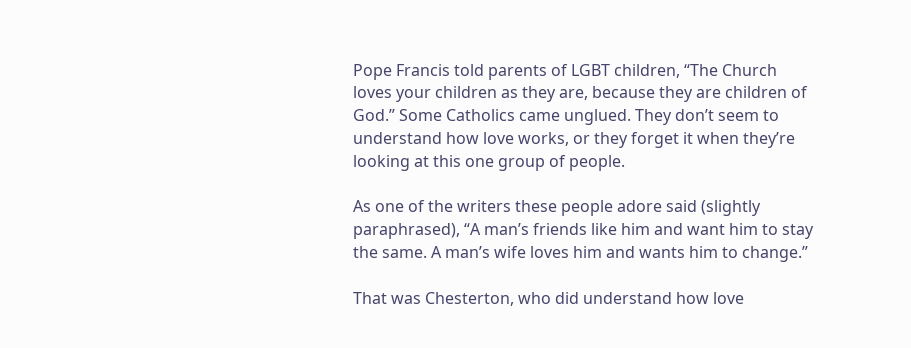Pope Francis told parents of LGBT children, “The Church loves your children as they are, because they are children of God.” Some Catholics came unglued. They don’t seem to understand how love works, or they forget it when they’re looking at this one group of people.

As one of the writers these people adore said (slightly paraphrased), “A man’s friends like him and want him to stay the same. A man’s wife loves him and wants him to change.”

That was Chesterton, who did understand how love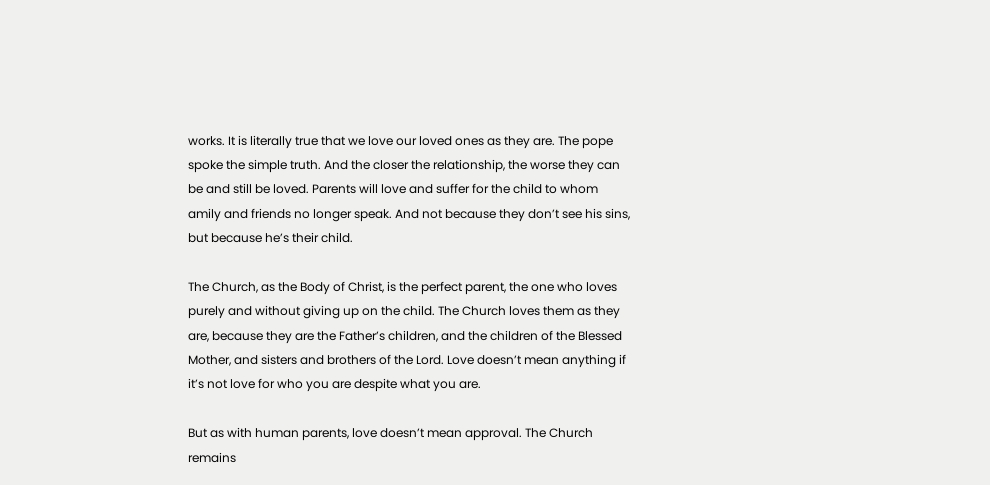works. It is literally true that we love our loved ones as they are. The pope spoke the simple truth. And the closer the relationship, the worse they can be and still be loved. Parents will love and suffer for the child to whom amily and friends no longer speak. And not because they don’t see his sins, but because he’s their child.

The Church, as the Body of Christ, is the perfect parent, the one who loves purely and without giving up on the child. The Church loves them as they are, because they are the Father’s children, and the children of the Blessed Mother, and sisters and brothers of the Lord. Love doesn’t mean anything if it’s not love for who you are despite what you are.

But as with human parents, love doesn’t mean approval. The Church remains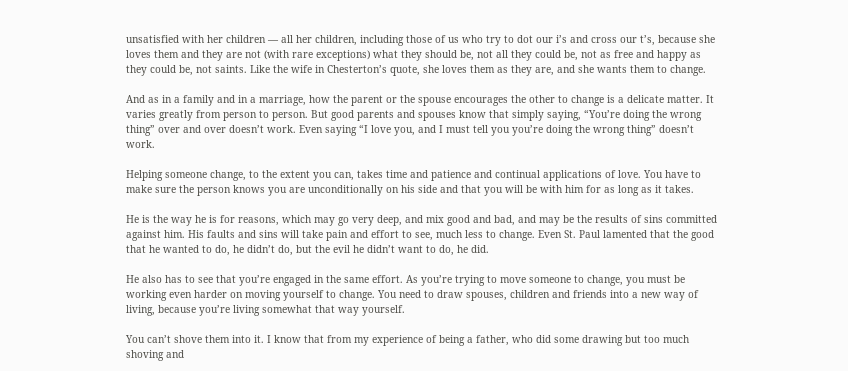unsatisfied with her children — all her children, including those of us who try to dot our i’s and cross our t’s, because she loves them and they are not (with rare exceptions) what they should be, not all they could be, not as free and happy as they could be, not saints. Like the wife in Chesterton’s quote, she loves them as they are, and she wants them to change.

And as in a family and in a marriage, how the parent or the spouse encourages the other to change is a delicate matter. It varies greatly from person to person. But good parents and spouses know that simply saying, “You’re doing the wrong thing” over and over doesn’t work. Even saying “I love you, and I must tell you you’re doing the wrong thing” doesn’t work.

Helping someone change, to the extent you can, takes time and patience and continual applications of love. You have to make sure the person knows you are unconditionally on his side and that you will be with him for as long as it takes.

He is the way he is for reasons, which may go very deep, and mix good and bad, and may be the results of sins committed against him. His faults and sins will take pain and effort to see, much less to change. Even St. Paul lamented that the good that he wanted to do, he didn’t do, but the evil he didn’t want to do, he did.

He also has to see that you’re engaged in the same effort. As you’re trying to move someone to change, you must be working even harder on moving yourself to change. You need to draw spouses, children and friends into a new way of living, because you’re living somewhat that way yourself.

You can’t shove them into it. I know that from my experience of being a father, who did some drawing but too much shoving and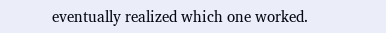eventually realized which one worked.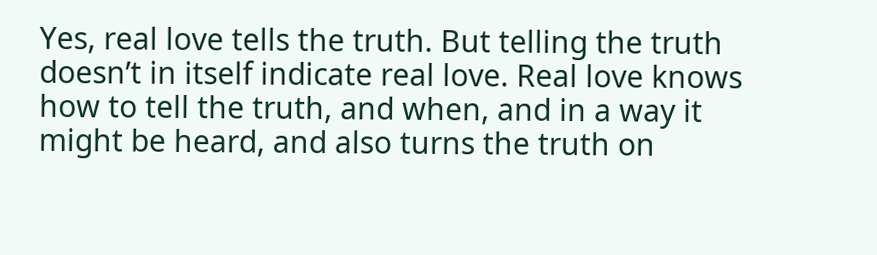Yes, real love tells the truth. But telling the truth doesn’t in itself indicate real love. Real love knows how to tell the truth, and when, and in a way it might be heard, and also turns the truth on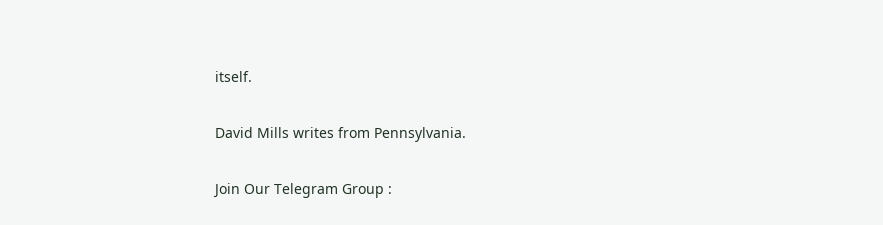itself.

David Mills writes from Pennsylvania.

Join Our Telegram Group :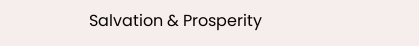Salvation & Prosperity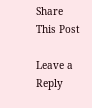Share This Post

Leave a Reply